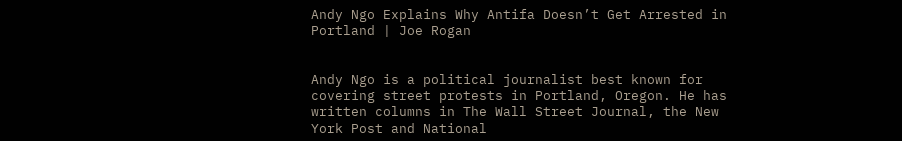Andy Ngo Explains Why Antifa Doesn’t Get Arrested in Portland | Joe Rogan


Andy Ngo is a political journalist best known for covering street protests in Portland, Oregon. He has written columns in The Wall Street Journal, the New York Post and National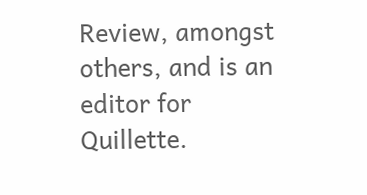Review, amongst others, and is an editor for Quillette.